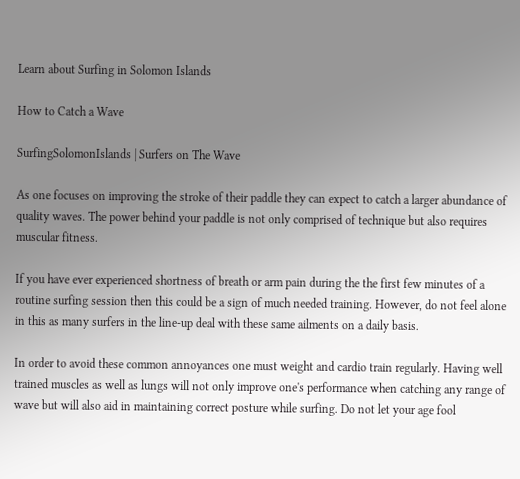Learn about Surfing in Solomon Islands

How to Catch a Wave

SurfingSolomonIslands | Surfers on The Wave

As one focuses on improving the stroke of their paddle they can expect to catch a larger abundance of quality waves. The power behind your paddle is not only comprised of technique but also requires muscular fitness.

If you have ever experienced shortness of breath or arm pain during the the first few minutes of a routine surfing session then this could be a sign of much needed training. However, do not feel alone in this as many surfers in the line-up deal with these same ailments on a daily basis.

In order to avoid these common annoyances one must weight and cardio train regularly. Having well trained muscles as well as lungs will not only improve one's performance when catching any range of wave but will also aid in maintaining correct posture while surfing. Do not let your age fool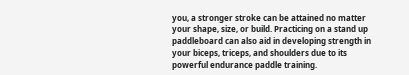you, a stronger stroke can be attained no matter your shape, size, or build. Practicing on a stand up paddleboard can also aid in developing strength in your biceps, triceps, and shoulders due to its powerful endurance paddle training.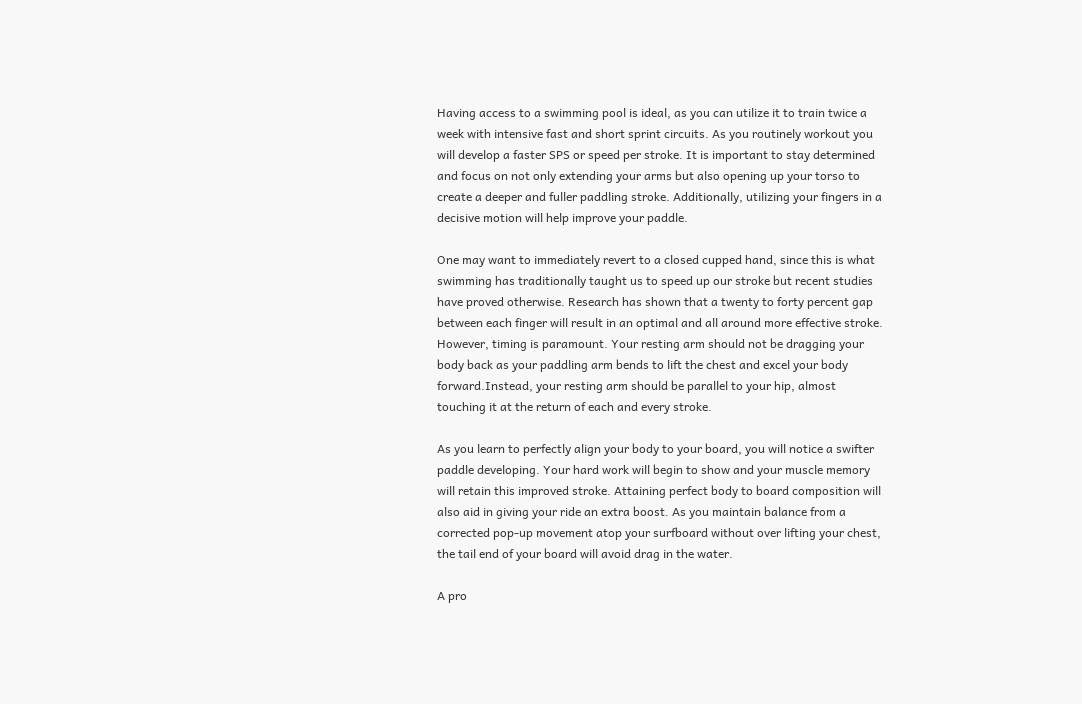Having access to a swimming pool is ideal, as you can utilize it to train twice a week with intensive fast and short sprint circuits. As you routinely workout you will develop a faster SPS or speed per stroke. It is important to stay determined and focus on not only extending your arms but also opening up your torso to create a deeper and fuller paddling stroke. Additionally, utilizing your fingers in a decisive motion will help improve your paddle.

One may want to immediately revert to a closed cupped hand, since this is what swimming has traditionally taught us to speed up our stroke but recent studies have proved otherwise. Research has shown that a twenty to forty percent gap between each finger will result in an optimal and all around more effective stroke. However, timing is paramount. Your resting arm should not be dragging your body back as your paddling arm bends to lift the chest and excel your body forward.Instead, your resting arm should be parallel to your hip, almost touching it at the return of each and every stroke.

As you learn to perfectly align your body to your board, you will notice a swifter paddle developing. Your hard work will begin to show and your muscle memory will retain this improved stroke. Attaining perfect body to board composition will also aid in giving your ride an extra boost. As you maintain balance from a corrected pop-up movement atop your surfboard without over lifting your chest, the tail end of your board will avoid drag in the water.

A pro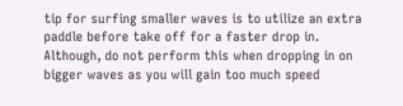tip for surfing smaller waves is to utilize an extra paddle before take off for a faster drop in. Although, do not perform this when dropping in on bigger waves as you will gain too much speed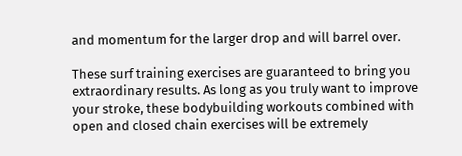and momentum for the larger drop and will barrel over.

These surf training exercises are guaranteed to bring you extraordinary results. As long as you truly want to improve your stroke, these bodybuilding workouts combined with open and closed chain exercises will be extremely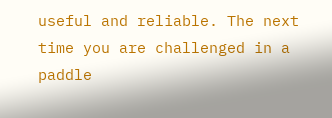useful and reliable. The next time you are challenged in a paddle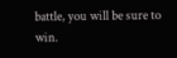battle, you will be sure to win.